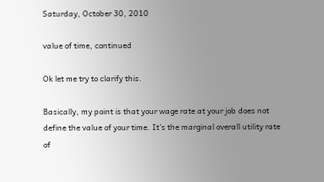Saturday, October 30, 2010

value of time, continued

Ok let me try to clarify this.

Basically, my point is that your wage rate at your job does not define the value of your time. It's the marginal overall utility rate of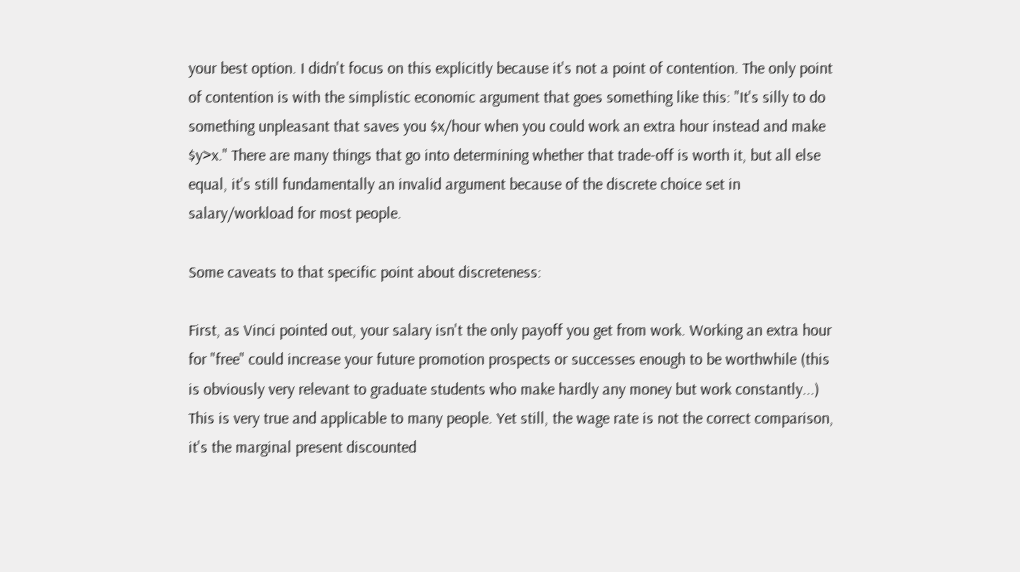your best option. I didn't focus on this explicitly because it's not a point of contention. The only point of contention is with the simplistic economic argument that goes something like this: "It's silly to do something unpleasant that saves you $x/hour when you could work an extra hour instead and make $y>x." There are many things that go into determining whether that trade-off is worth it, but all else equal, it's still fundamentally an invalid argument because of the discrete choice set in salary/workload for most people.

Some caveats to that specific point about discreteness:

First, as Vinci pointed out, your salary isn't the only payoff you get from work. Working an extra hour for "free" could increase your future promotion prospects or successes enough to be worthwhile (this is obviously very relevant to graduate students who make hardly any money but work constantly...) This is very true and applicable to many people. Yet still, the wage rate is not the correct comparison, it's the marginal present discounted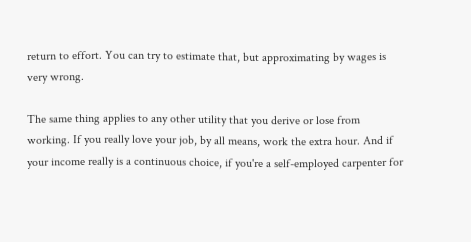return to effort. You can try to estimate that, but approximating by wages is very wrong.

The same thing applies to any other utility that you derive or lose from working. If you really love your job, by all means, work the extra hour. And if your income really is a continuous choice, if you're a self-employed carpenter for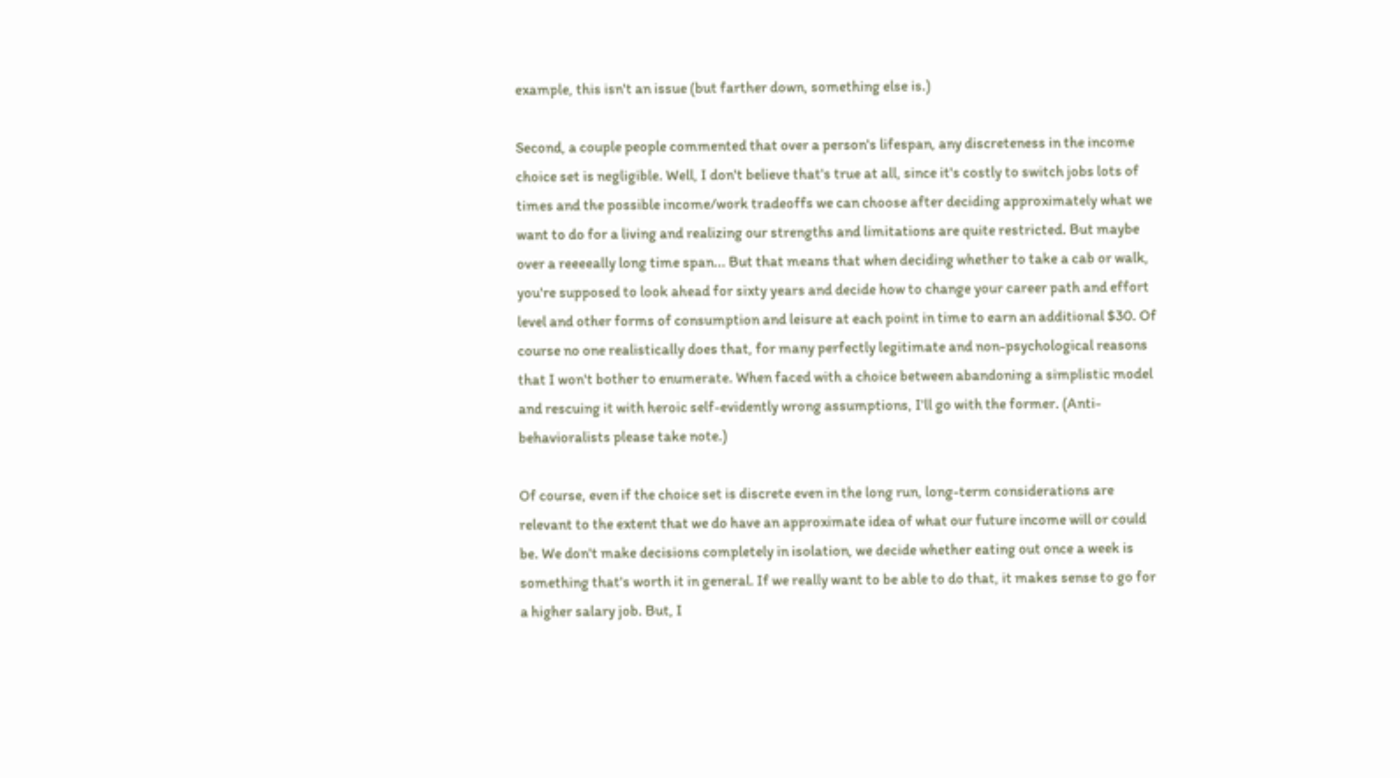example, this isn't an issue (but farther down, something else is.)

Second, a couple people commented that over a person's lifespan, any discreteness in the income choice set is negligible. Well, I don't believe that's true at all, since it's costly to switch jobs lots of times and the possible income/work tradeoffs we can choose after deciding approximately what we want to do for a living and realizing our strengths and limitations are quite restricted. But maybe over a reeeeally long time span... But that means that when deciding whether to take a cab or walk, you're supposed to look ahead for sixty years and decide how to change your career path and effort level and other forms of consumption and leisure at each point in time to earn an additional $30. Of course no one realistically does that, for many perfectly legitimate and non-psychological reasons that I won't bother to enumerate. When faced with a choice between abandoning a simplistic model and rescuing it with heroic self-evidently wrong assumptions, I'll go with the former. (Anti-behavioralists please take note.)

Of course, even if the choice set is discrete even in the long run, long-term considerations are relevant to the extent that we do have an approximate idea of what our future income will or could be. We don't make decisions completely in isolation, we decide whether eating out once a week is something that's worth it in general. If we really want to be able to do that, it makes sense to go for a higher salary job. But, I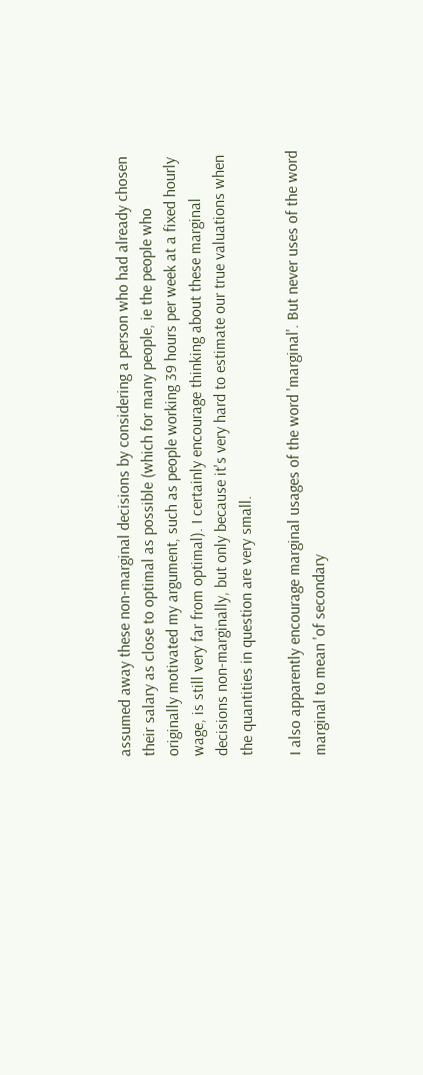assumed away these non-marginal decisions by considering a person who had already chosen their salary as close to optimal as possible (which for many people, ie the people who originally motivated my argument, such as people working 39 hours per week at a fixed hourly wage, is still very far from optimal). I certainly encourage thinking about these marginal decisions non-marginally, but only because it's very hard to estimate our true valuations when the quantities in question are very small.

I also apparently encourage marginal usages of the word 'marginal'. But never uses of the word marginal to mean 'of secondary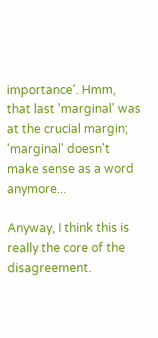importance'. Hmm, that last 'marginal' was at the crucial margin; 'marginal' doesn't make sense as a word anymore...

Anyway, I think this is really the core of the disagreement.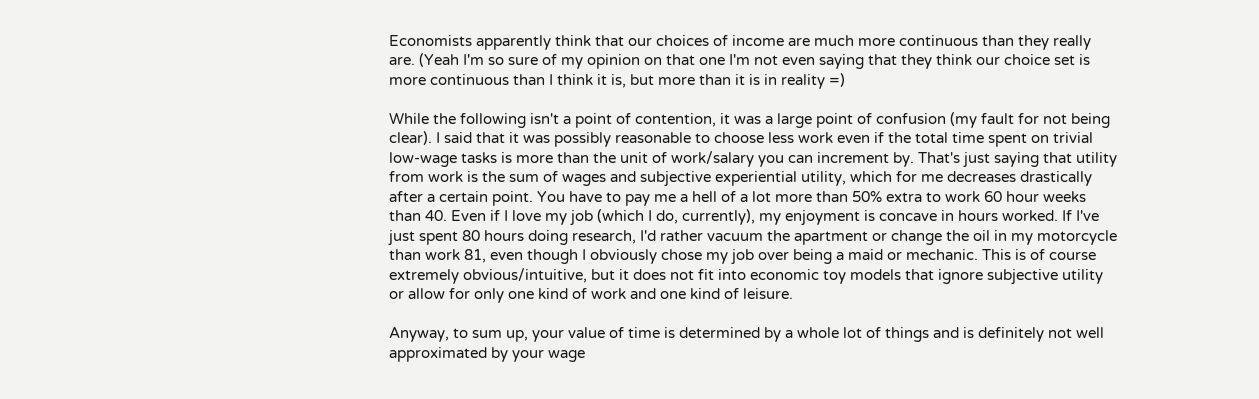Economists apparently think that our choices of income are much more continuous than they really are. (Yeah I'm so sure of my opinion on that one I'm not even saying that they think our choice set is more continuous than I think it is, but more than it is in reality =)

While the following isn't a point of contention, it was a large point of confusion (my fault for not being clear). I said that it was possibly reasonable to choose less work even if the total time spent on trivial low-wage tasks is more than the unit of work/salary you can increment by. That's just saying that utility from work is the sum of wages and subjective experiential utility, which for me decreases drastically after a certain point. You have to pay me a hell of a lot more than 50% extra to work 60 hour weeks than 40. Even if I love my job (which I do, currently), my enjoyment is concave in hours worked. If I've just spent 80 hours doing research, I'd rather vacuum the apartment or change the oil in my motorcycle than work 81, even though I obviously chose my job over being a maid or mechanic. This is of course extremely obvious/intuitive, but it does not fit into economic toy models that ignore subjective utility or allow for only one kind of work and one kind of leisure.

Anyway, to sum up, your value of time is determined by a whole lot of things and is definitely not well approximated by your wage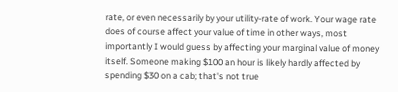rate, or even necessarily by your utility-rate of work. Your wage rate does of course affect your value of time in other ways, most importantly I would guess by affecting your marginal value of money itself. Someone making $100 an hour is likely hardly affected by spending $30 on a cab; that's not true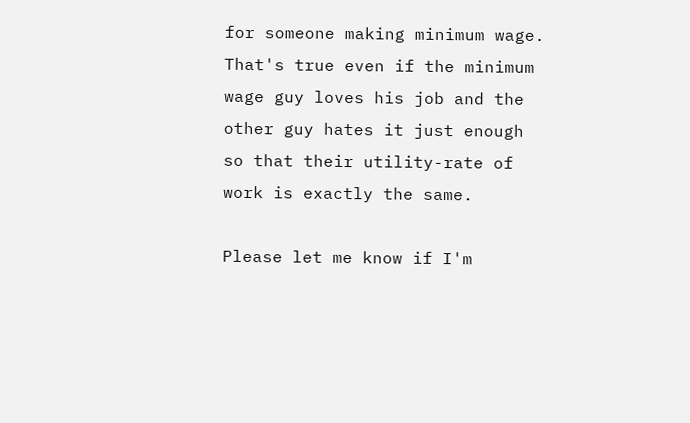for someone making minimum wage. That's true even if the minimum wage guy loves his job and the other guy hates it just enough so that their utility-rate of work is exactly the same.

Please let me know if I'm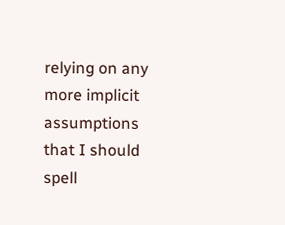relying on any more implicit assumptions that I should spell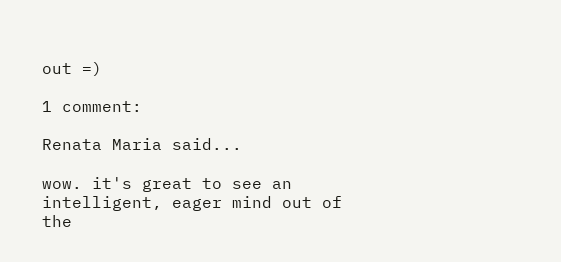out =)

1 comment:

Renata Maria said...

wow. it's great to see an intelligent, eager mind out of the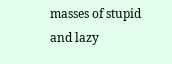masses of stupid and lazy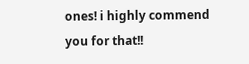ones! i highly commend you for that!!